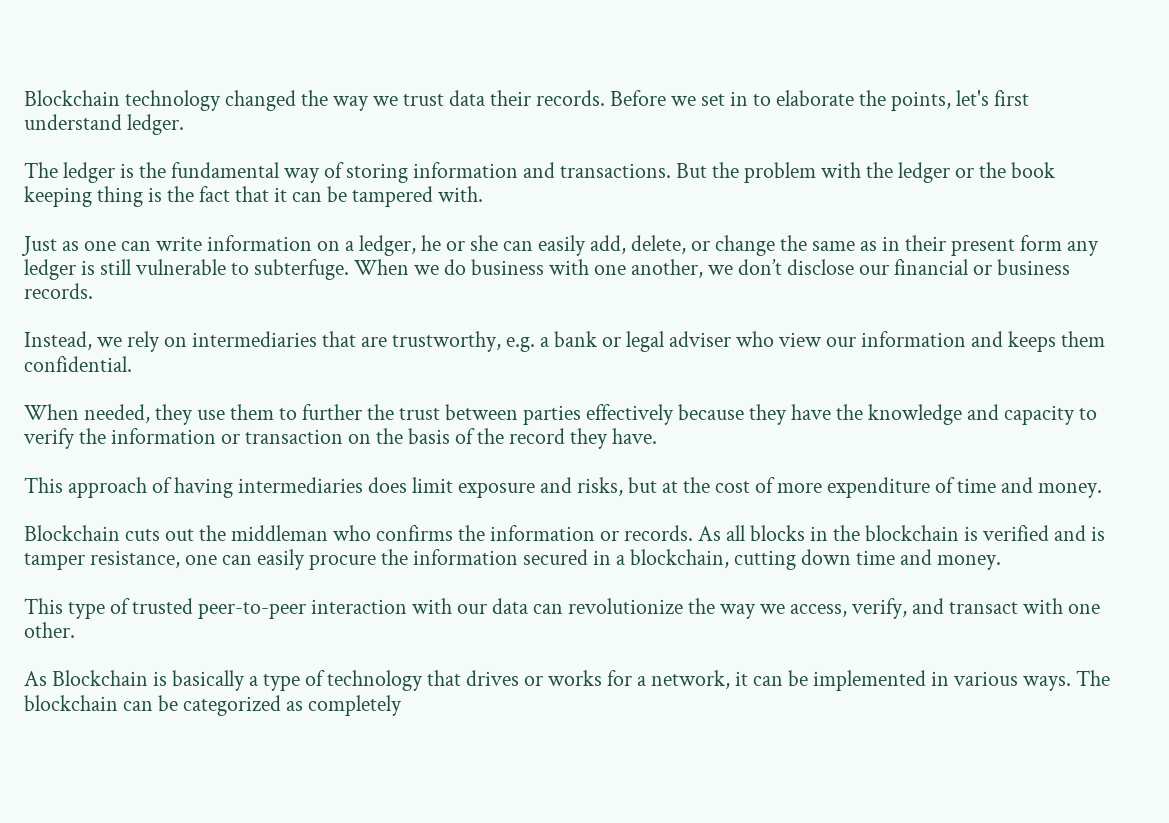Blockchain technology changed the way we trust data their records. Before we set in to elaborate the points, let's first understand ledger.

The ledger is the fundamental way of storing information and transactions. But the problem with the ledger or the book keeping thing is the fact that it can be tampered with.

Just as one can write information on a ledger, he or she can easily add, delete, or change the same as in their present form any ledger is still vulnerable to subterfuge. When we do business with one another, we don’t disclose our financial or business records.

Instead, we rely on intermediaries that are trustworthy, e.g. a bank or legal adviser who view our information and keeps them confidential.

When needed, they use them to further the trust between parties effectively because they have the knowledge and capacity to verify the information or transaction on the basis of the record they have.

This approach of having intermediaries does limit exposure and risks, but at the cost of more expenditure of time and money.

Blockchain cuts out the middleman who confirms the information or records. As all blocks in the blockchain is verified and is tamper resistance, one can easily procure the information secured in a blockchain, cutting down time and money.

This type of trusted peer-to-peer interaction with our data can revolutionize the way we access, verify, and transact with one other.

As Blockchain is basically a type of technology that drives or works for a network, it can be implemented in various ways. The blockchain can be categorized as completely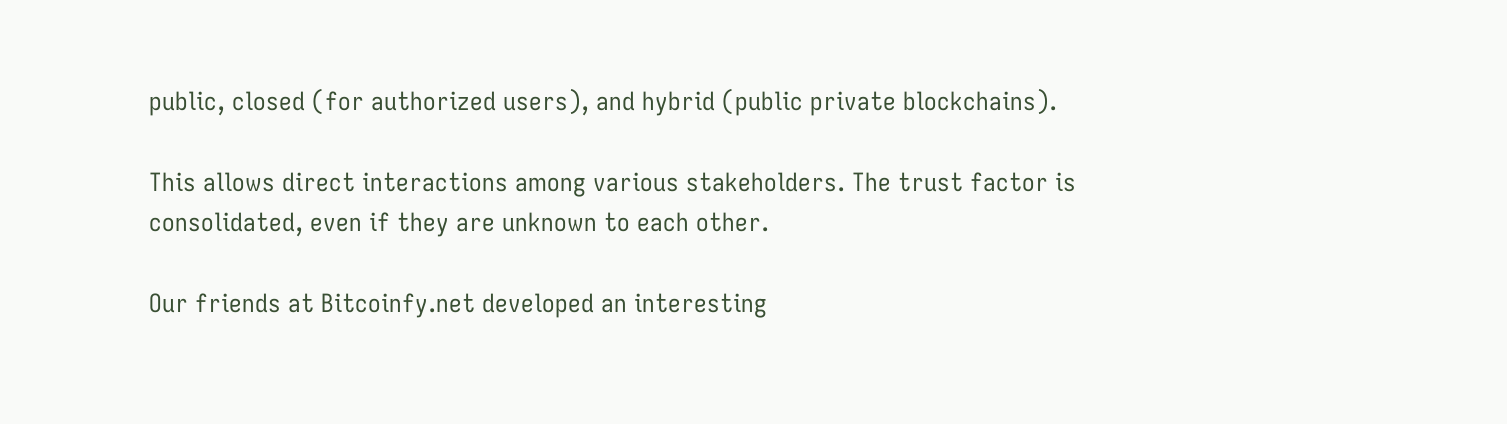public, closed (for authorized users), and hybrid (public private blockchains).

This allows direct interactions among various stakeholders. The trust factor is consolidated, even if they are unknown to each other.

Our friends at Bitcoinfy.net developed an interesting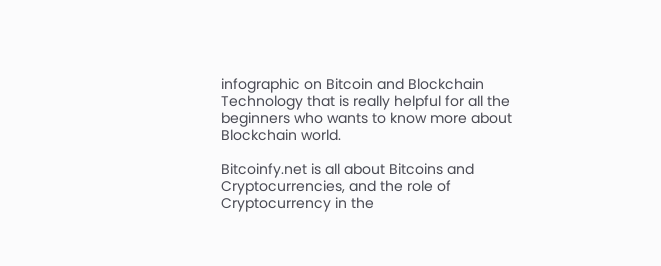infographic on Bitcoin and Blockchain Technology that is really helpful for all the beginners who wants to know more about Blockchain world.

Bitcoinfy.net is all about Bitcoins and Cryptocurrencies, and the role of Cryptocurrency in the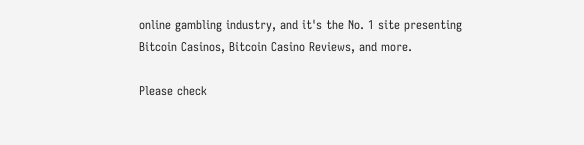online gambling industry, and it's the No. 1 site presenting Bitcoin Casinos, Bitcoin Casino Reviews, and more.

Please check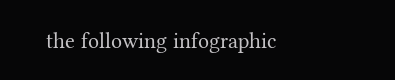the following infographic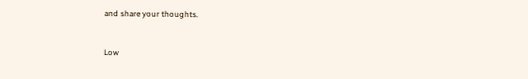and share your thoughts.


Low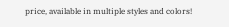price, available in multiple styles and colors!